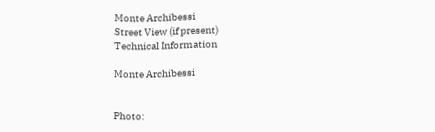Monte Archibessi
Street View (if present)
Technical Information

Monte Archibessi


Photo: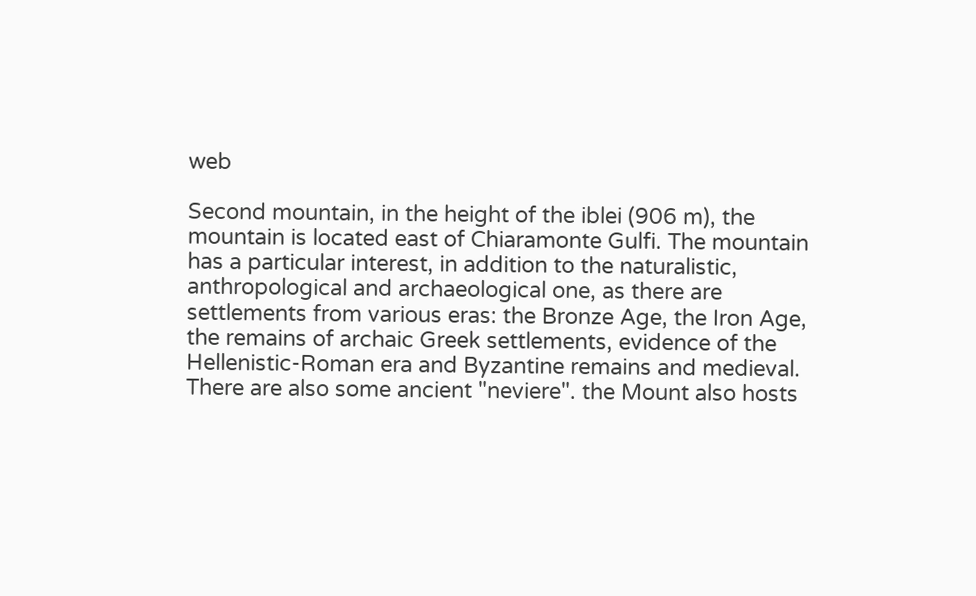web

Second mountain, in the height of the iblei (906 m), the mountain is located east of Chiaramonte Gulfi. The mountain has a particular interest, in addition to the naturalistic, anthropological and archaeological one, as there are settlements from various eras: the Bronze Age, the Iron Age, the remains of archaic Greek settlements, evidence of the Hellenistic-Roman era and Byzantine remains and medieval. There are also some ancient "neviere". the Mount also hosts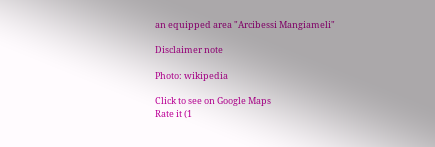an equipped area "Arcibessi Mangiameli"

Disclaimer note

Photo: wikipedia

Click to see on Google Maps
Rate it (1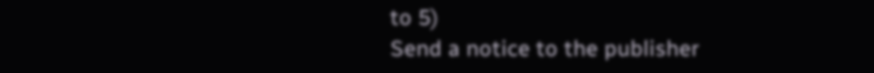to 5)
Send a notice to the publisher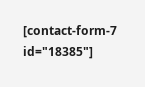[contact-form-7 id="18385"]